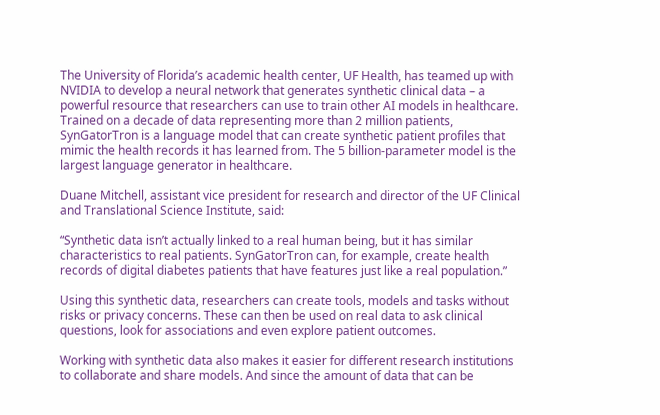The University of Florida’s academic health center, UF Health, has teamed up with NVIDIA to develop a neural network that generates synthetic clinical data – a powerful resource that researchers can use to train other AI models in healthcare. Trained on a decade of data representing more than 2 million patients, SynGatorTron is a language model that can create synthetic patient profiles that mimic the health records it has learned from. The 5 billion-parameter model is the largest language generator in healthcare.

Duane Mitchell, assistant vice president for research and director of the UF Clinical and Translational Science Institute, said:

“Synthetic data isn’t actually linked to a real human being, but it has similar characteristics to real patients. SynGatorTron can, for example, create health records of digital diabetes patients that have features just like a real population.”

Using this synthetic data, researchers can create tools, models and tasks without risks or privacy concerns. These can then be used on real data to ask clinical questions, look for associations and even explore patient outcomes.

Working with synthetic data also makes it easier for different research institutions to collaborate and share models. And since the amount of data that can be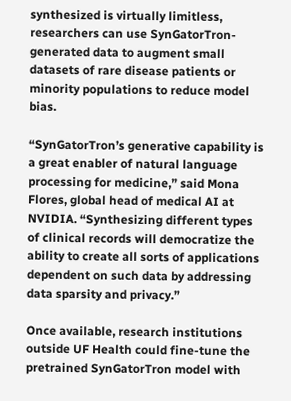synthesized is virtually limitless, researchers can use SynGatorTron-generated data to augment small datasets of rare disease patients or minority populations to reduce model bias.

“SynGatorTron’s generative capability is a great enabler of natural language processing for medicine,” said Mona Flores, global head of medical AI at NVIDIA. “Synthesizing different types of clinical records will democratize the ability to create all sorts of applications dependent on such data by addressing data sparsity and privacy.”

Once available, research institutions outside UF Health could fine-tune the pretrained SynGatorTron model with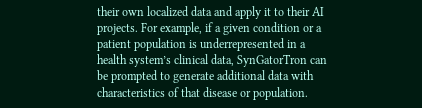their own localized data and apply it to their AI projects. For example, if a given condition or a patient population is underrepresented in a health system’s clinical data, SynGatorTron can be prompted to generate additional data with characteristics of that disease or population.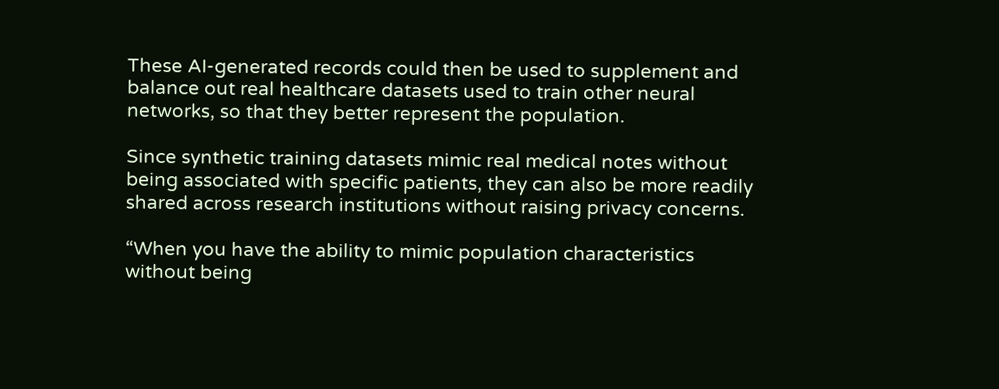These AI-generated records could then be used to supplement and balance out real healthcare datasets used to train other neural networks, so that they better represent the population.

Since synthetic training datasets mimic real medical notes without being associated with specific patients, they can also be more readily shared across research institutions without raising privacy concerns.

“When you have the ability to mimic population characteristics without being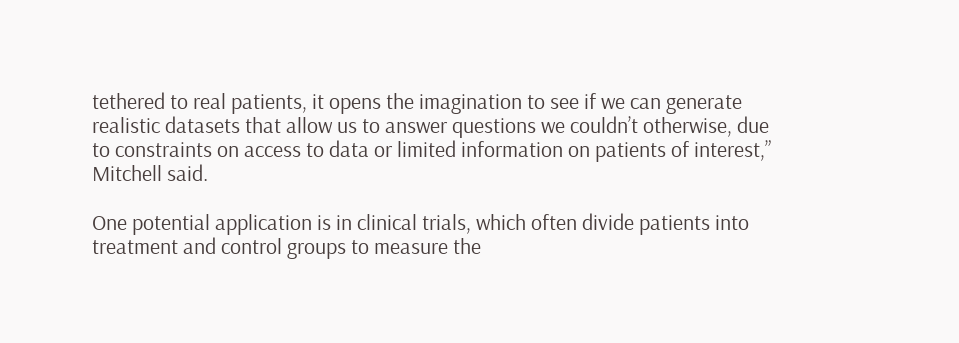tethered to real patients, it opens the imagination to see if we can generate realistic datasets that allow us to answer questions we couldn’t otherwise, due to constraints on access to data or limited information on patients of interest,” Mitchell said.

One potential application is in clinical trials, which often divide patients into treatment and control groups to measure the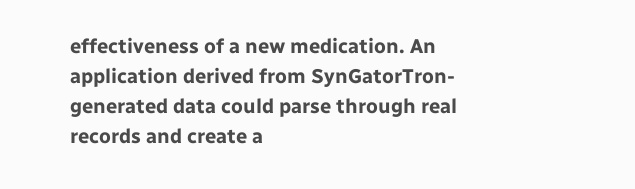effectiveness of a new medication. An application derived from SynGatorTron-generated data could parse through real records and create a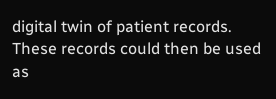digital twin of patient records. These records could then be used as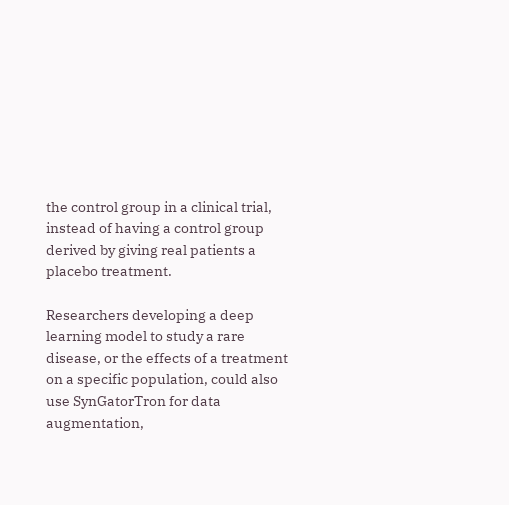the control group in a clinical trial, instead of having a control group derived by giving real patients a placebo treatment.

Researchers developing a deep learning model to study a rare disease, or the effects of a treatment on a specific population, could also use SynGatorTron for data augmentation,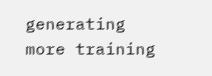generating more training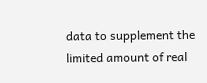data to supplement the limited amount of real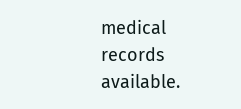medical records available.